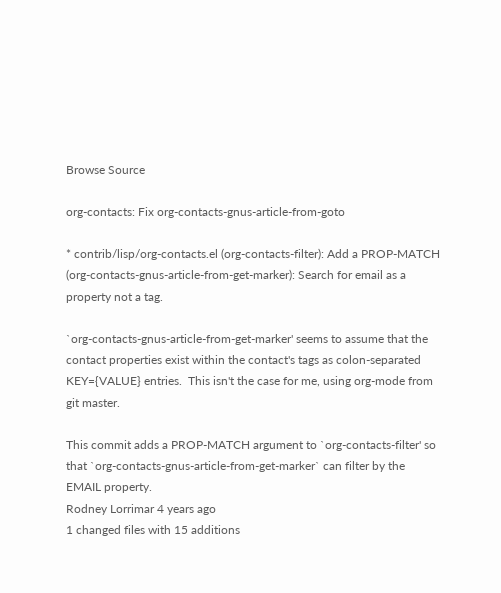Browse Source

org-contacts: Fix org-contacts-gnus-article-from-goto

* contrib/lisp/org-contacts.el (org-contacts-filter): Add a PROP-MATCH
(org-contacts-gnus-article-from-get-marker): Search for email as a
property not a tag.

`org-contacts-gnus-article-from-get-marker' seems to assume that the
contact properties exist within the contact's tags as colon-separated
KEY={VALUE} entries.  This isn't the case for me, using org-mode from
git master.

This commit adds a PROP-MATCH argument to `org-contacts-filter' so
that `org-contacts-gnus-article-from-get-marker` can filter by the
EMAIL property.
Rodney Lorrimar 4 years ago
1 changed files with 15 additions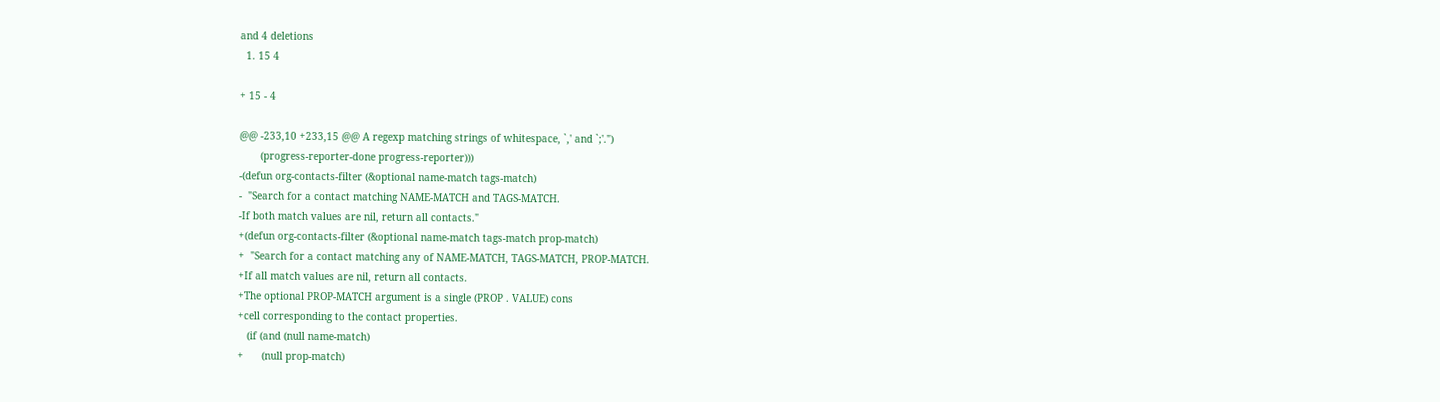and 4 deletions
  1. 15 4

+ 15 - 4

@@ -233,10 +233,15 @@ A regexp matching strings of whitespace, `,' and `;'.")
       (progress-reporter-done progress-reporter)))
-(defun org-contacts-filter (&optional name-match tags-match)
-  "Search for a contact matching NAME-MATCH and TAGS-MATCH.
-If both match values are nil, return all contacts."
+(defun org-contacts-filter (&optional name-match tags-match prop-match)
+  "Search for a contact matching any of NAME-MATCH, TAGS-MATCH, PROP-MATCH.
+If all match values are nil, return all contacts.
+The optional PROP-MATCH argument is a single (PROP . VALUE) cons
+cell corresponding to the contact properties.
   (if (and (null name-match)
+      (null prop-match)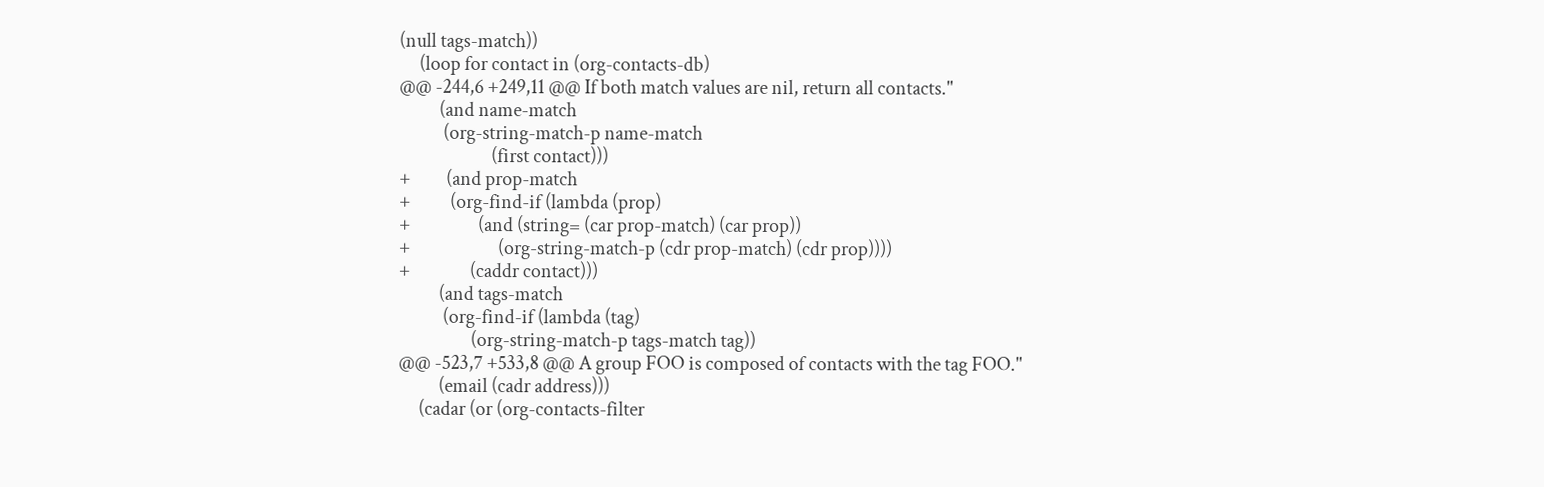(null tags-match))
     (loop for contact in (org-contacts-db)
@@ -244,6 +249,11 @@ If both match values are nil, return all contacts."
          (and name-match
           (org-string-match-p name-match
                       (first contact)))
+         (and prop-match
+          (org-find-if (lambda (prop)
+                 (and (string= (car prop-match) (car prop))
+                      (org-string-match-p (cdr prop-match) (cdr prop))))
+               (caddr contact)))
          (and tags-match
           (org-find-if (lambda (tag)
                  (org-string-match-p tags-match tag))
@@ -523,7 +533,8 @@ A group FOO is composed of contacts with the tag FOO."
          (email (cadr address)))
     (cadar (or (org-contacts-filter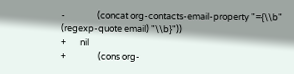-                (concat org-contacts-email-property "={\\b" (regexp-quote email) "\\b}"))
+       nil
+                (cons org-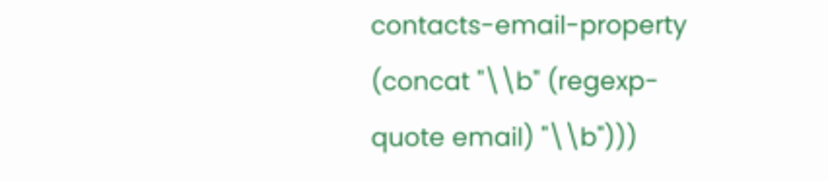contacts-email-property (concat "\\b" (regexp-quote email) "\\b")))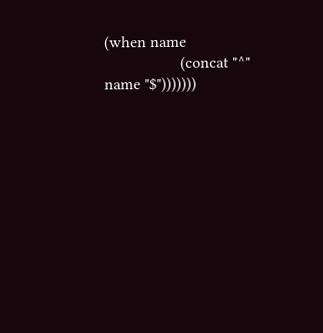(when name
                   (concat "^" name "$")))))))